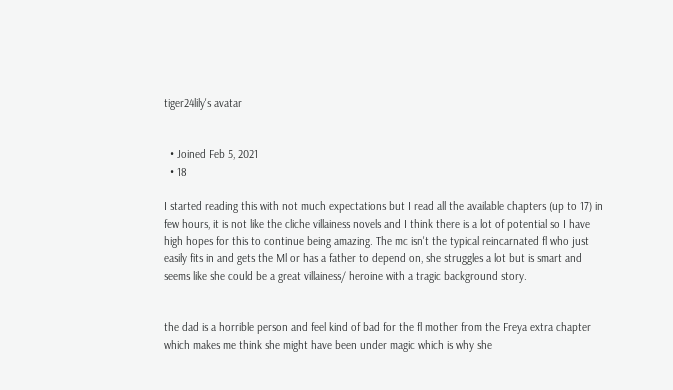tiger24lily's avatar


  • Joined Feb 5, 2021
  • 18

I started reading this with not much expectations but I read all the available chapters (up to 17) in few hours, it is not like the cliche villainess novels and I think there is a lot of potential so I have high hopes for this to continue being amazing. The mc isn't the typical reincarnated fl who just easily fits in and gets the Ml or has a father to depend on, she struggles a lot but is smart and seems like she could be a great villainess/ heroine with a tragic background story.


the dad is a horrible person and feel kind of bad for the fl mother from the Freya extra chapter which makes me think she might have been under magic which is why she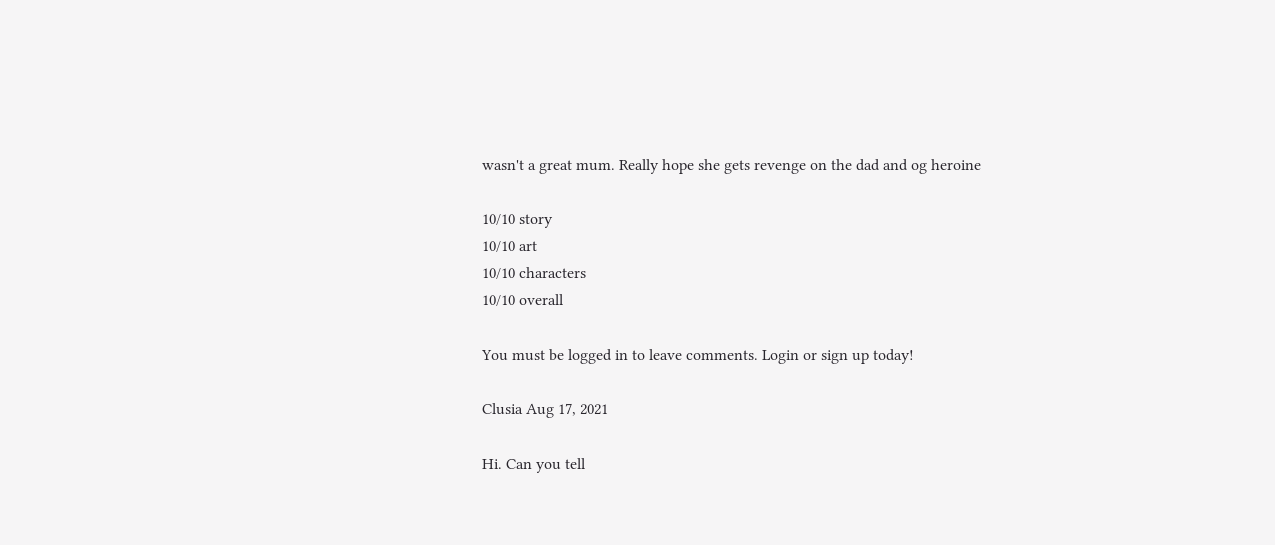wasn't a great mum. Really hope she gets revenge on the dad and og heroine

10/10 story
10/10 art
10/10 characters
10/10 overall

You must be logged in to leave comments. Login or sign up today!

Clusia Aug 17, 2021

Hi. Can you tell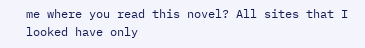me where you read this novel? All sites that I looked have only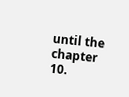until the chapter 10.